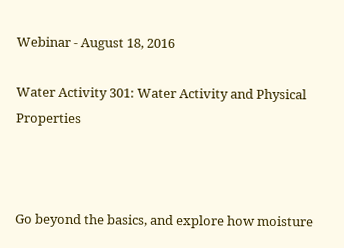Webinar - August 18, 2016

Water Activity 301: Water Activity and Physical Properties



Go beyond the basics, and explore how moisture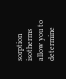sorption isotherms allow you to determine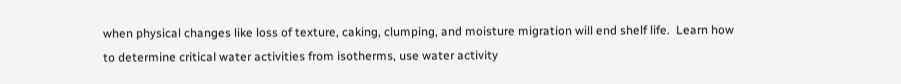when physical changes like loss of texture, caking, clumping, and moisture migration will end shelf life.  Learn how to determine critical water activities from isotherms, use water activity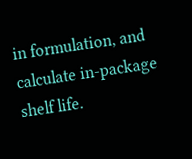in formulation, and calculate in-package shelf life.